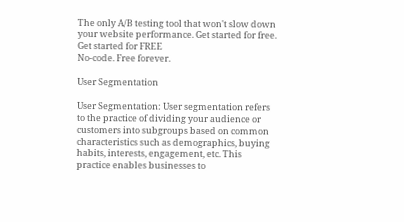The only A/B testing tool that won't slow down your website performance. Get started for free.
Get started for FREE
No-code. Free forever.

User Segmentation

User Segmentation: User segmentation refers to the practice of dividing your audience or customers into subgroups based on common characteristics such as demographics, buying habits, interests, engagement, etc. This practice enables businesses to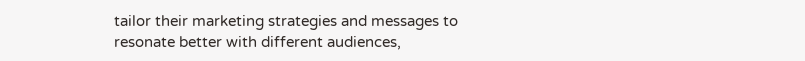tailor their marketing strategies and messages to resonate better with different audiences,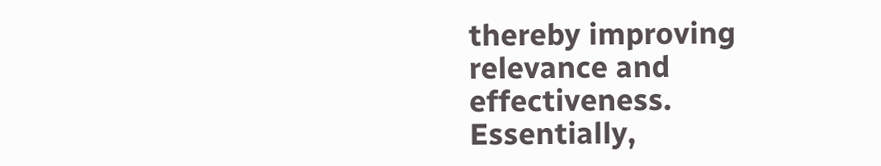thereby improving relevance and effectiveness. Essentially,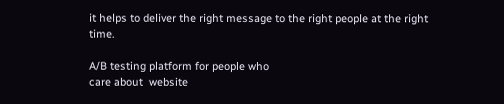it helps to deliver the right message to the right people at the right time.

A/B testing platform for people who
care about  website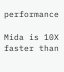performance

Mida is 10X faster than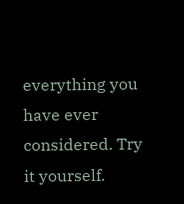everything you have ever considered. Try it yourself.